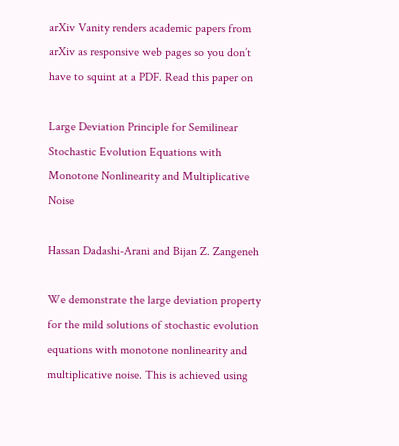arXiv Vanity renders academic papers from arXiv as responsive web pages so you don’t have to squint at a PDF. Read this paper on

Large Deviation Principle for Semilinear Stochastic Evolution Equations with Monotone Nonlinearity and Multiplicative Noise

Hassan Dadashi-Arani and Bijan Z. Zangeneh

We demonstrate the large deviation property for the mild solutions of stochastic evolution equations with monotone nonlinearity and multiplicative noise. This is achieved using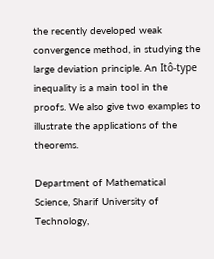the recently developed weak convergence method, in studying the large deviation principle. An Itô-type inequality is a main tool in the proofs. We also give two examples to illustrate the applications of the theorems.

Department of Mathematical Science, Sharif University of Technology,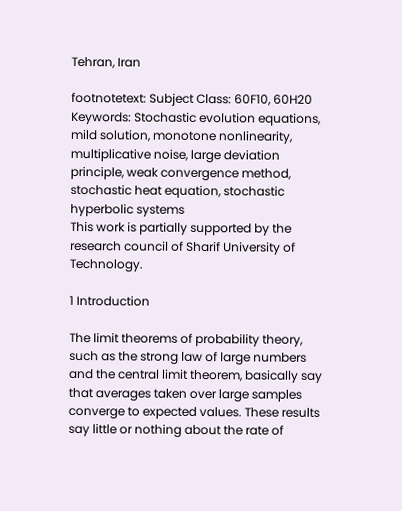Tehran, Iran

footnotetext: Subject Class: 60F10, 60H20
Keywords: Stochastic evolution equations, mild solution, monotone nonlinearity, multiplicative noise, large deviation principle, weak convergence method, stochastic heat equation, stochastic hyperbolic systems
This work is partially supported by the research council of Sharif University of Technology.

1 Introduction

The limit theorems of probability theory, such as the strong law of large numbers and the central limit theorem, basically say that averages taken over large samples converge to expected values. These results say little or nothing about the rate of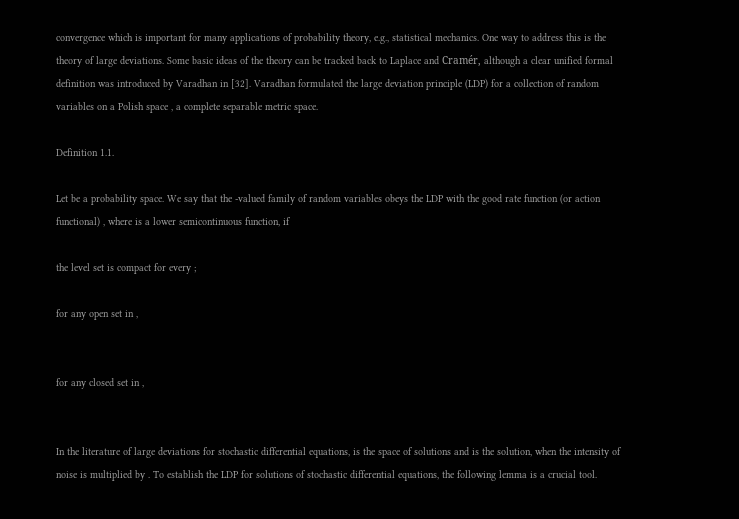convergence which is important for many applications of probability theory, e.g., statistical mechanics. One way to address this is the theory of large deviations. Some basic ideas of the theory can be tracked back to Laplace and Cramér, although a clear unified formal definition was introduced by Varadhan in [32]. Varadhan formulated the large deviation principle (LDP) for a collection of random variables on a Polish space , a complete separable metric space.

Definition 1.1.

Let be a probability space. We say that the -valued family of random variables obeys the LDP with the good rate function (or action functional) , where is a lower semicontinuous function, if

the level set is compact for every ;

for any open set in ,


for any closed set in ,


In the literature of large deviations for stochastic differential equations, is the space of solutions and is the solution, when the intensity of noise is multiplied by . To establish the LDP for solutions of stochastic differential equations, the following lemma is a crucial tool.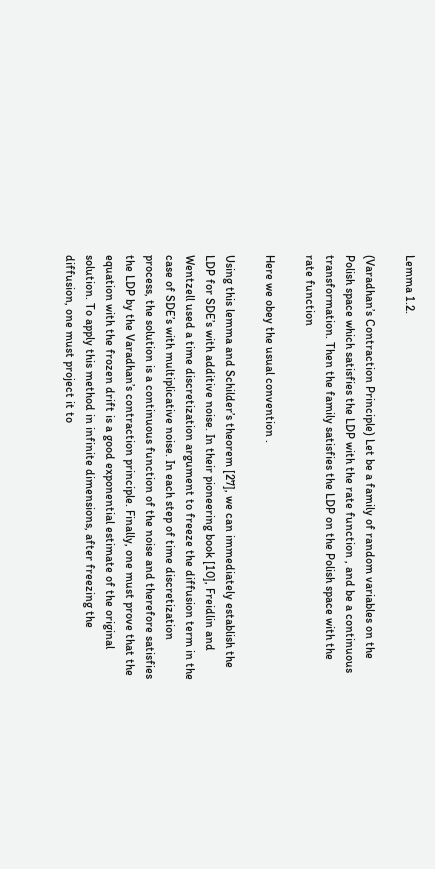Lemma 1.2.

(Varadhan’s Contraction Principle) Let be a family of random variables on the Polish space which satisfies the LDP with the rate function , and be a continuous transformation. Then the family satisfies the LDP on the Polish space with the rate function

Here we obey the usual convention .

Using this lemma and Schilder’s theorem [27], we can immediately establish the LDP for SDE’s with additive noise. In their pioneering book [10], Freidlin and Wentzell used a time discretization argument to freeze the diffusion term in the case of SDE’s with multiplicative noise. In each step of time discretization process, the solution is a continuous function of the noise and therefore satisfies the LDP by the Varadhan’s contraction principle. Finally, one must prove that the equation with the frozen drift is a good exponential estimate of the original solution. To apply this method in infinite dimensions, after freezing the diffusion, one must project it to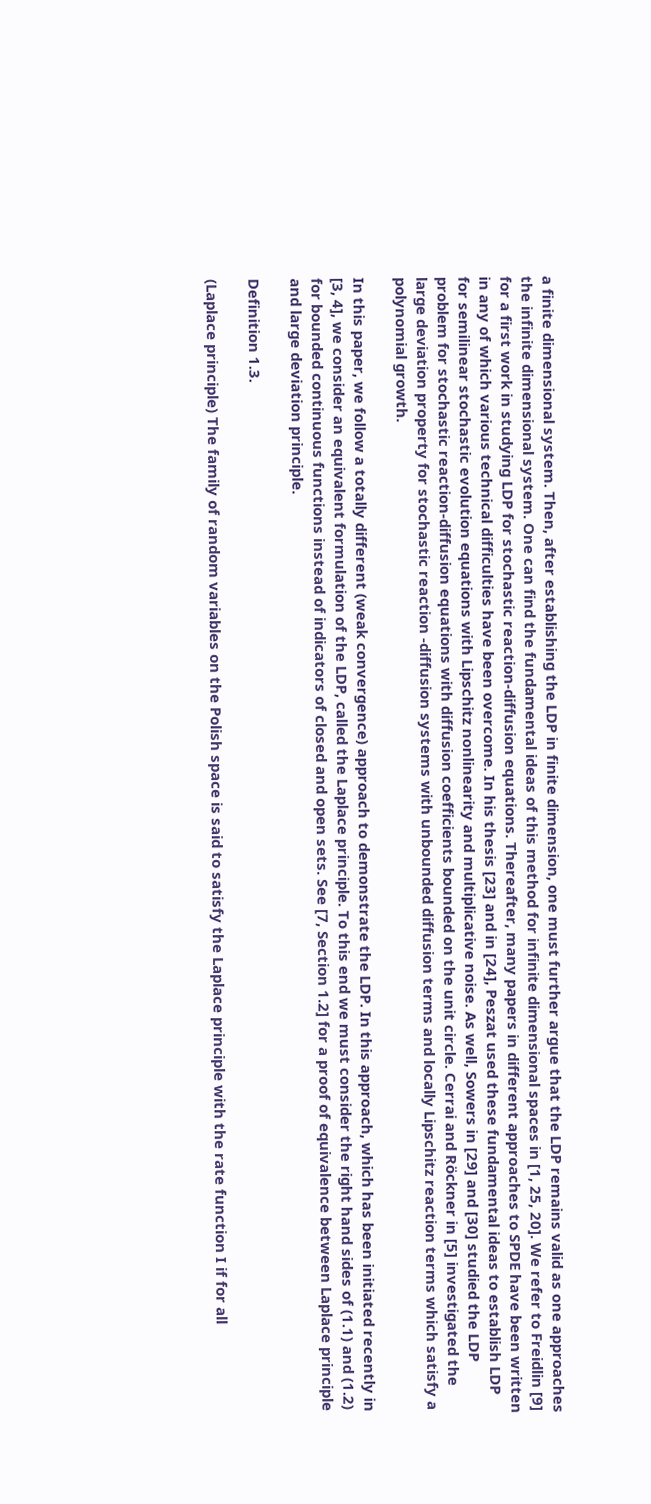a finite dimensional system. Then, after establishing the LDP in finite dimension, one must further argue that the LDP remains valid as one approaches the infinite dimensional system. One can find the fundamental ideas of this method for infinite dimensional spaces in [1, 25, 20]. We refer to Freidlin [9] for a first work in studying LDP for stochastic reaction-diffusion equations. Thereafter, many papers in different approaches to SPDE have been written in any of which various technical difficulties have been overcome. In his thesis [23] and in [24], Peszat used these fundamental ideas to establish LDP for semilinear stochastic evolution equations with Lipschitz nonlinearity and multiplicative noise. As well, Sowers in [29] and [30] studied the LDP problem for stochastic reaction-diffusion equations with diffusion coefficients bounded on the unit circle. Cerrai and Röckner in [5] investigated the large deviation property for stochastic reaction -diffusion systems with unbounded diffusion terms and locally Lipschitz reaction terms which satisfy a polynomial growth.

In this paper, we follow a totally different (weak convergence) approach to demonstrate the LDP. In this approach, which has been initiated recently in [3, 4], we consider an equivalent formulation of the LDP, called the Laplace principle. To this end we must consider the right hand sides of (1.1) and (1.2) for bounded continuous functions instead of indicators of closed and open sets. See [7, Section 1.2] for a proof of equivalence between Laplace principle and large deviation principle.

Definition 1.3.

(Laplace principle) The family of random variables on the Polish space is said to satisfy the Laplace principle with the rate function I if for all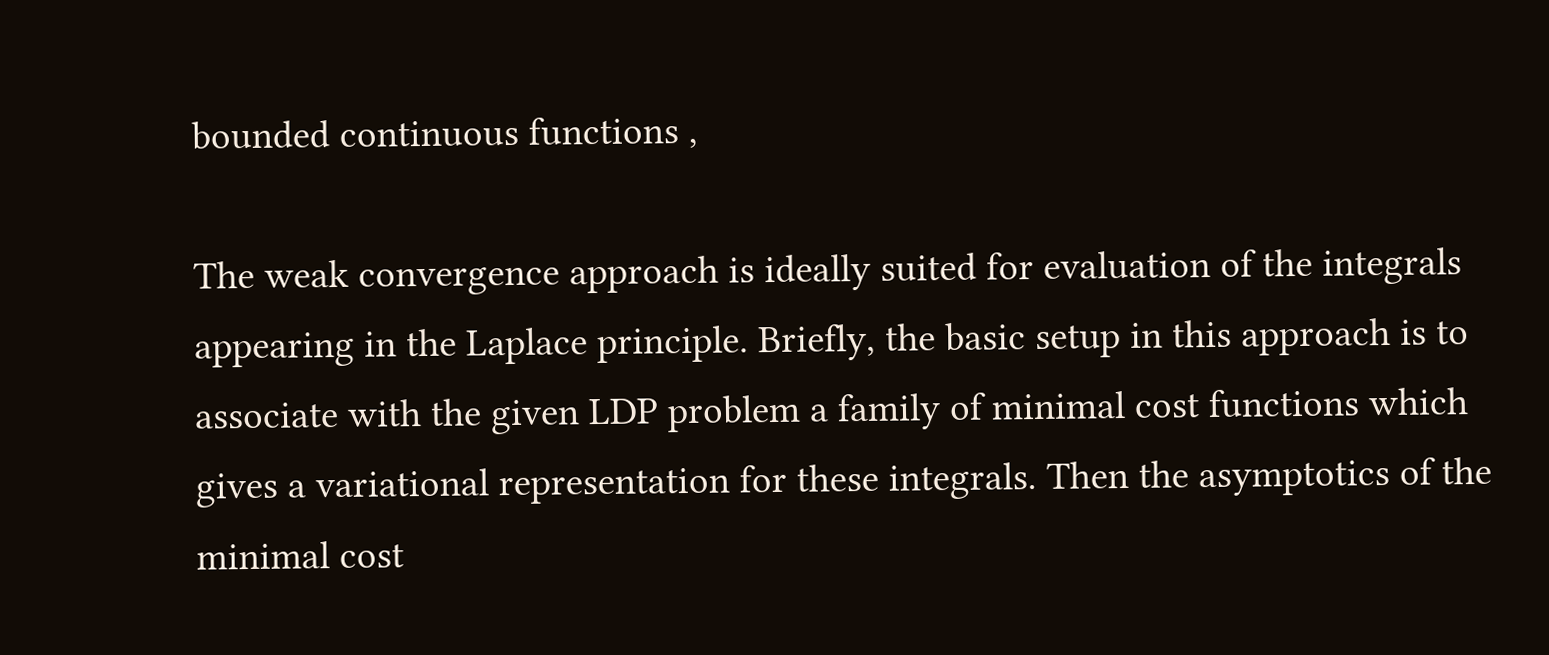bounded continuous functions ,

The weak convergence approach is ideally suited for evaluation of the integrals appearing in the Laplace principle. Briefly, the basic setup in this approach is to associate with the given LDP problem a family of minimal cost functions which gives a variational representation for these integrals. Then the asymptotics of the minimal cost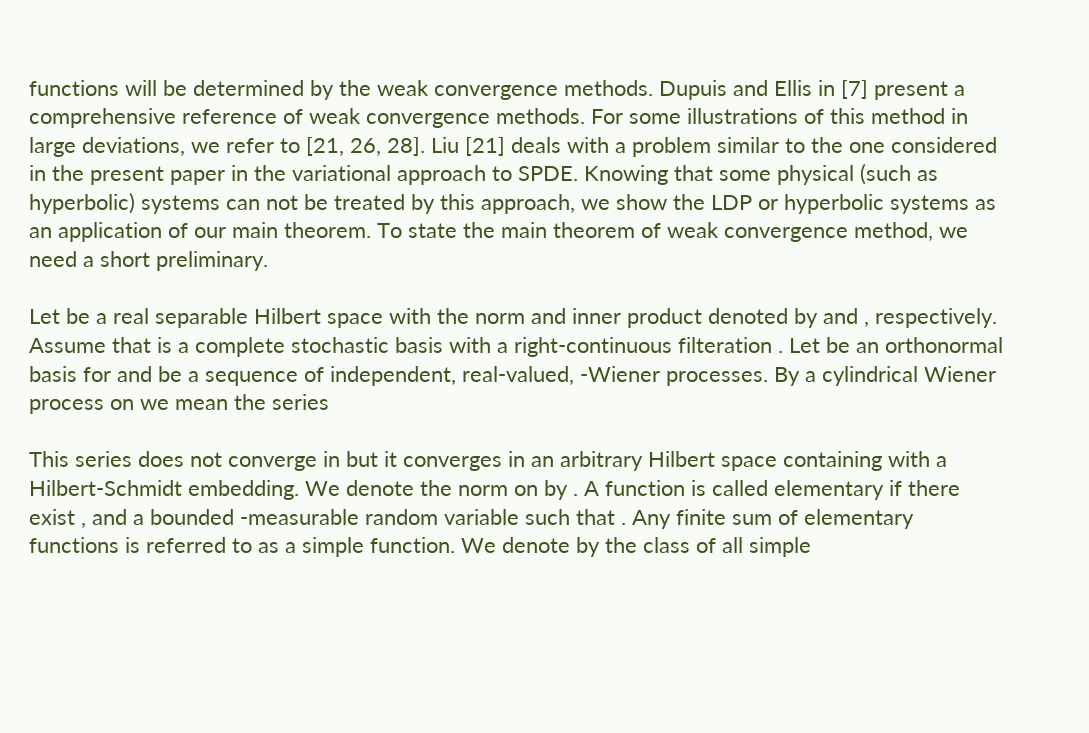functions will be determined by the weak convergence methods. Dupuis and Ellis in [7] present a comprehensive reference of weak convergence methods. For some illustrations of this method in large deviations, we refer to [21, 26, 28]. Liu [21] deals with a problem similar to the one considered in the present paper in the variational approach to SPDE. Knowing that some physical (such as hyperbolic) systems can not be treated by this approach, we show the LDP or hyperbolic systems as an application of our main theorem. To state the main theorem of weak convergence method, we need a short preliminary.

Let be a real separable Hilbert space with the norm and inner product denoted by and , respectively. Assume that is a complete stochastic basis with a right-continuous filteration . Let be an orthonormal basis for and be a sequence of independent, real-valued, -Wiener processes. By a cylindrical Wiener process on we mean the series

This series does not converge in but it converges in an arbitrary Hilbert space containing with a Hilbert-Schmidt embedding. We denote the norm on by . A function is called elementary if there exist , and a bounded -measurable random variable such that . Any finite sum of elementary functions is referred to as a simple function. We denote by the class of all simple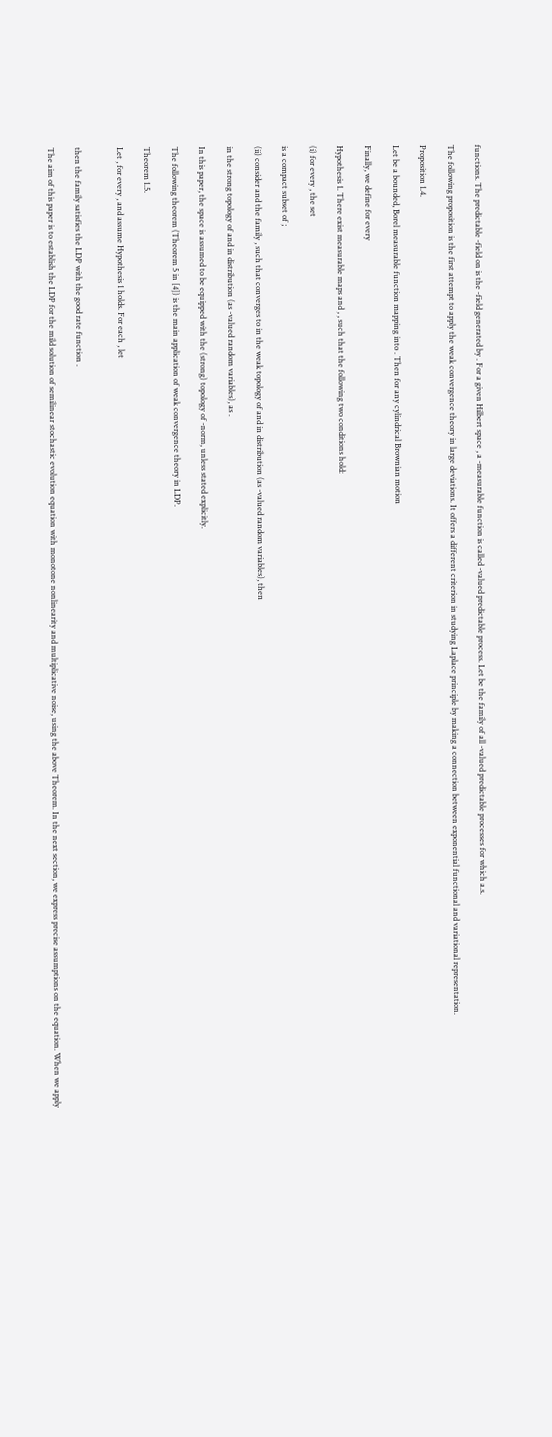functions. The predictable -field on is the -field generated by . For a given Hilbert space , a -measurable function is called -valued predictable process. Let be the family of all -valued predictable processes for which a.s.

The following proposition is the first attempt to apply the weak convergence theory in large deviations. It offers a different criterion in studying Laplace principle by making a connection between exponential functional and variational representation.

Proposition 1.4.

Let be a bounded, Borel measurable function mapping into . Then for any cylindrical Brownian motion

Finally, we define for every

Hypothesis 1. There exist measurable maps and , , such that the following two conditions hold:

(i) for every , the set

is a compact subset of ;

(ii) consider and the family , such that converges to in the weak topology of and in distribution (as -valued random variables), then

in the strong topology of and in distribution (as -valued random variables), as .

In this paper, the space is assumed to be equipped with the (strong) topology of -norm, unless stated explicitly.

The following theorem (Theorem 5 in [4]) is the main application of weak convergence theory in LDP.

Theorem 1.5.

Let , for every , and assume Hypothesis 1 holds. For each , let


then the family satisfies the LDP with the good rate function .

The aim of this paper is to establish the LDP for the mild solution of semilinear stochastic evolution equation with monotone nonlinearity and multiplicative noise, using the above Theorem. In the next section, we express precise assumptions on the equation. When we apply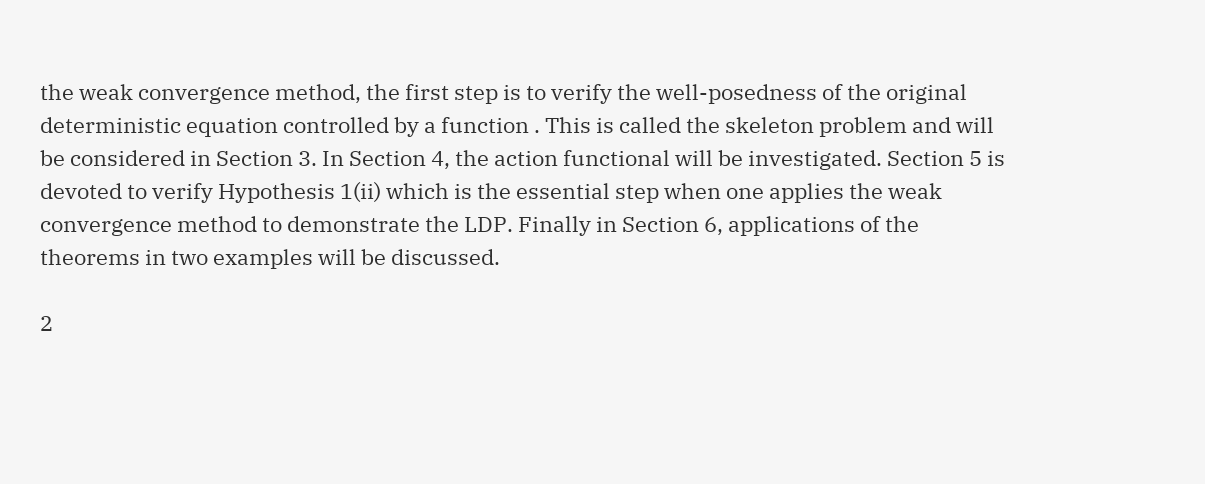the weak convergence method, the first step is to verify the well-posedness of the original deterministic equation controlled by a function . This is called the skeleton problem and will be considered in Section 3. In Section 4, the action functional will be investigated. Section 5 is devoted to verify Hypothesis 1(ii) which is the essential step when one applies the weak convergence method to demonstrate the LDP. Finally in Section 6, applications of the theorems in two examples will be discussed.

2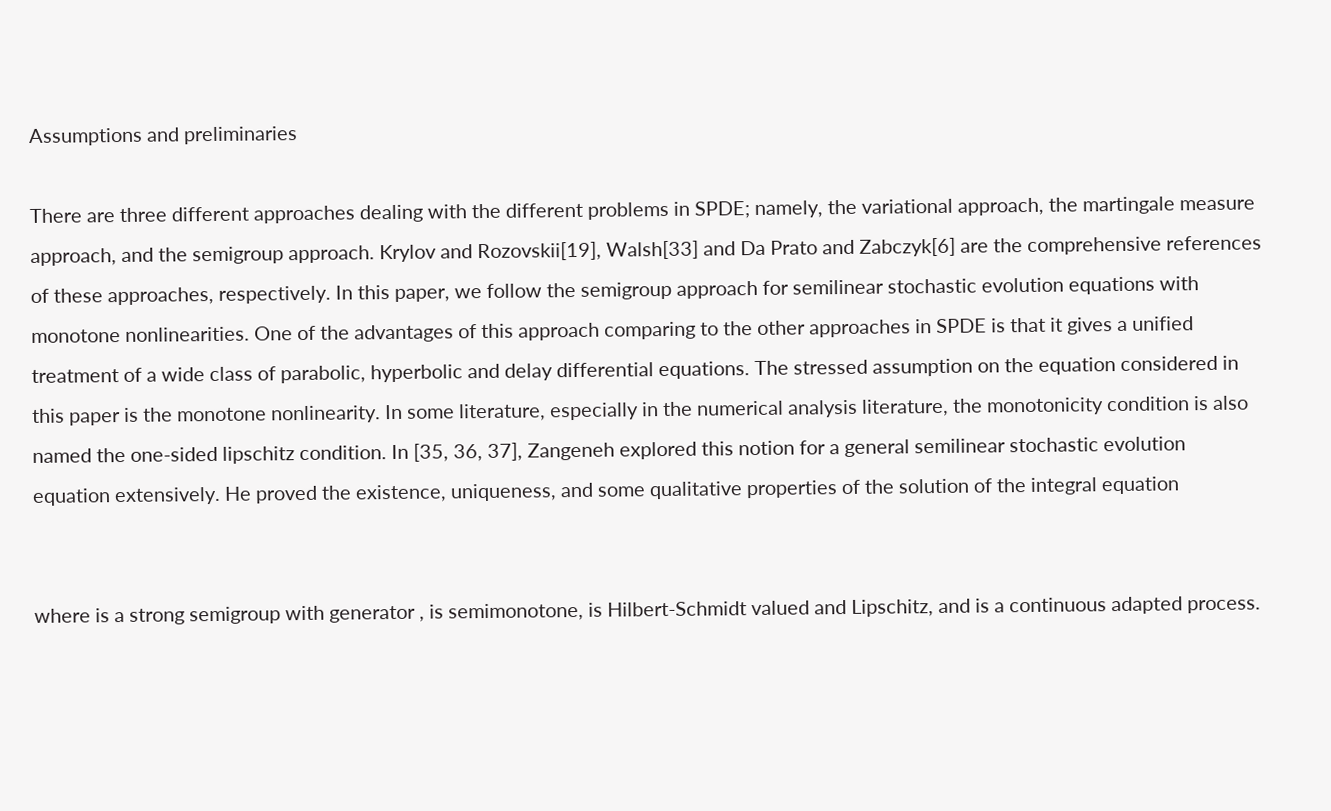Assumptions and preliminaries

There are three different approaches dealing with the different problems in SPDE; namely, the variational approach, the martingale measure approach, and the semigroup approach. Krylov and Rozovskii[19], Walsh[33] and Da Prato and Zabczyk[6] are the comprehensive references of these approaches, respectively. In this paper, we follow the semigroup approach for semilinear stochastic evolution equations with monotone nonlinearities. One of the advantages of this approach comparing to the other approaches in SPDE is that it gives a unified treatment of a wide class of parabolic, hyperbolic and delay differential equations. The stressed assumption on the equation considered in this paper is the monotone nonlinearity. In some literature, especially in the numerical analysis literature, the monotonicity condition is also named the one-sided lipschitz condition. In [35, 36, 37], Zangeneh explored this notion for a general semilinear stochastic evolution equation extensively. He proved the existence, uniqueness, and some qualitative properties of the solution of the integral equation


where is a strong semigroup with generator , is semimonotone, is Hilbert-Schmidt valued and Lipschitz, and is a continuous adapted process.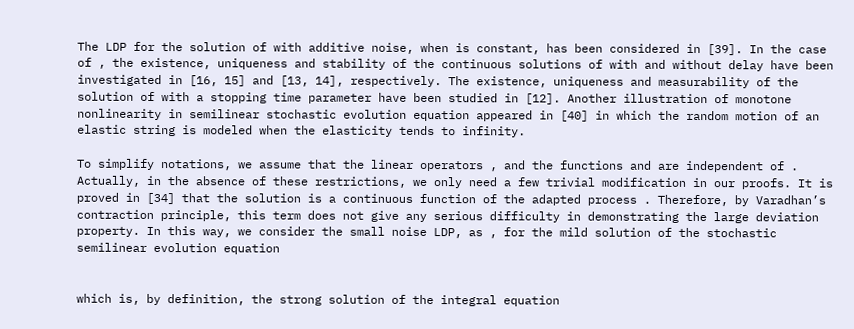The LDP for the solution of with additive noise, when is constant, has been considered in [39]. In the case of , the existence, uniqueness and stability of the continuous solutions of with and without delay have been investigated in [16, 15] and [13, 14], respectively. The existence, uniqueness and measurability of the solution of with a stopping time parameter have been studied in [12]. Another illustration of monotone nonlinearity in semilinear stochastic evolution equation appeared in [40] in which the random motion of an elastic string is modeled when the elasticity tends to infinity.

To simplify notations, we assume that the linear operators , and the functions and are independent of . Actually, in the absence of these restrictions, we only need a few trivial modification in our proofs. It is proved in [34] that the solution is a continuous function of the adapted process . Therefore, by Varadhan’s contraction principle, this term does not give any serious difficulty in demonstrating the large deviation property. In this way, we consider the small noise LDP, as , for the mild solution of the stochastic semilinear evolution equation


which is, by definition, the strong solution of the integral equation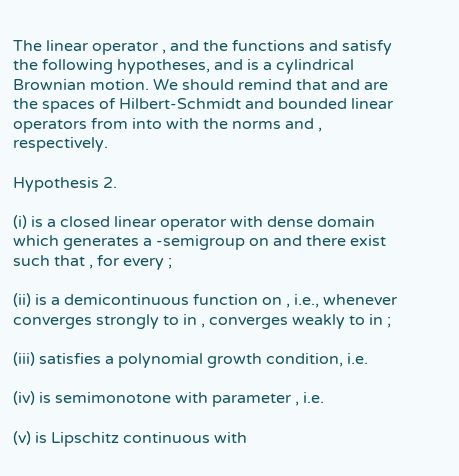The linear operator , and the functions and satisfy the following hypotheses, and is a cylindrical Brownian motion. We should remind that and are the spaces of Hilbert-Schmidt and bounded linear operators from into with the norms and , respectively.

Hypothesis 2.

(i) is a closed linear operator with dense domain which generates a -semigroup on and there exist such that , for every ;

(ii) is a demicontinuous function on , i.e., whenever converges strongly to in , converges weakly to in ;

(iii) satisfies a polynomial growth condition, i.e.

(iv) is semimonotone with parameter , i.e.

(v) is Lipschitz continuous with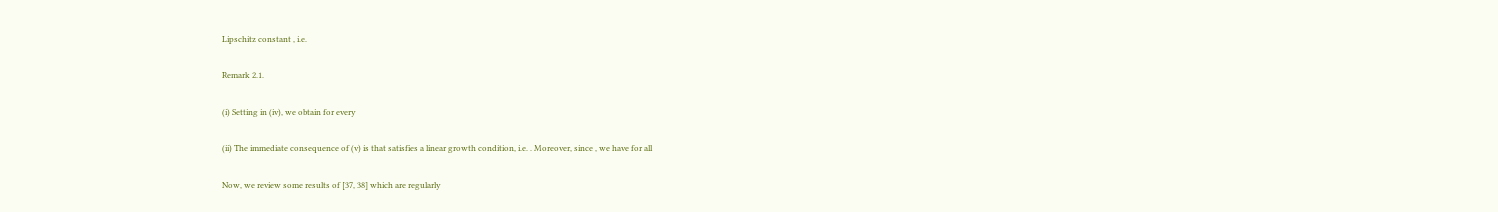Lipschitz constant , i.e.

Remark 2.1.

(i) Setting in (iv), we obtain for every

(ii) The immediate consequence of (v) is that satisfies a linear growth condition, i.e. . Moreover, since , we have for all

Now, we review some results of [37, 38] which are regularly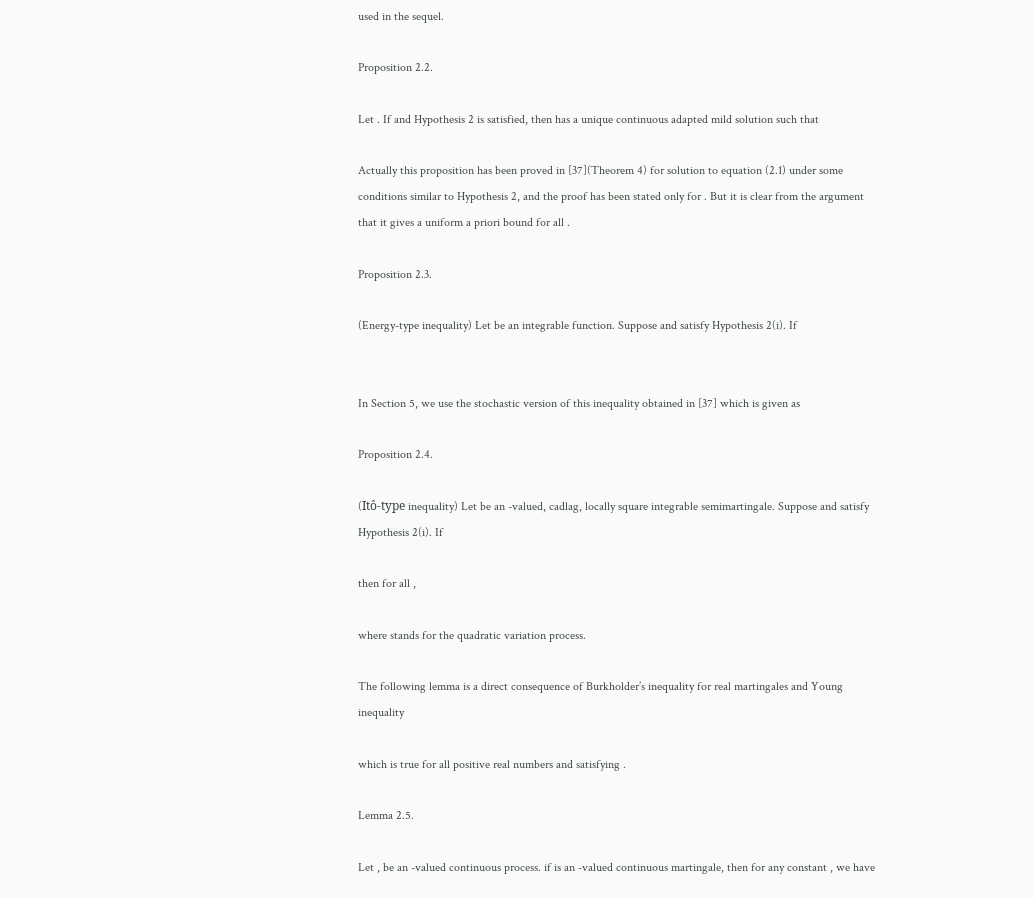used in the sequel.

Proposition 2.2.

Let . If and Hypothesis 2 is satisfied, then has a unique continuous adapted mild solution such that

Actually this proposition has been proved in [37](Theorem 4) for solution to equation (2.1) under some conditions similar to Hypothesis 2, and the proof has been stated only for . But it is clear from the argument that it gives a uniform a priori bound for all .

Proposition 2.3.

(Energy-type inequality) Let be an integrable function. Suppose and satisfy Hypothesis 2(i). If


In Section 5, we use the stochastic version of this inequality obtained in [37] which is given as

Proposition 2.4.

(Itô-type inequality) Let be an -valued, cadlag, locally square integrable semimartingale. Suppose and satisfy Hypothesis 2(i). If

then for all ,

where stands for the quadratic variation process.

The following lemma is a direct consequence of Burkholder’s inequality for real martingales and Young inequality

which is true for all positive real numbers and satisfying .

Lemma 2.5.

Let , be an -valued continuous process. if is an -valued continuous martingale, then for any constant , we have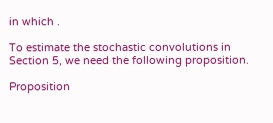in which .

To estimate the stochastic convolutions in Section 5, we need the following proposition.

Proposition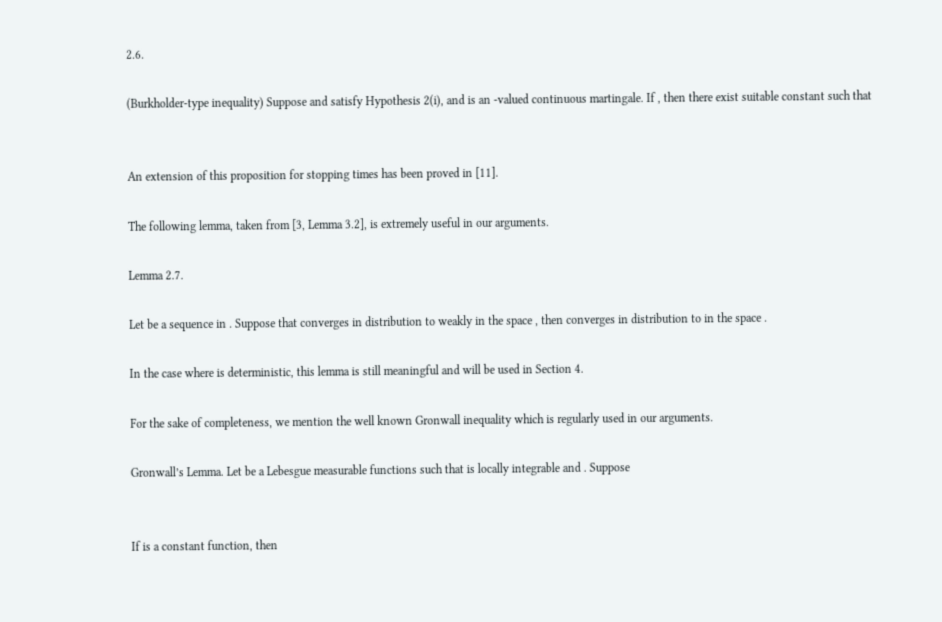2.6.

(Burkholder-type inequality) Suppose and satisfy Hypothesis 2(i), and is an -valued continuous martingale. If , then there exist suitable constant such that


An extension of this proposition for stopping times has been proved in [11].

The following lemma, taken from [3, Lemma 3.2], is extremely useful in our arguments.

Lemma 2.7.

Let be a sequence in . Suppose that converges in distribution to weakly in the space , then converges in distribution to in the space .

In the case where is deterministic, this lemma is still meaningful and will be used in Section 4.

For the sake of completeness, we mention the well known Gronwall inequality which is regularly used in our arguments.

Gronwall’s Lemma. Let be a Lebesgue measurable functions such that is locally integrable and . Suppose


If is a constant function, then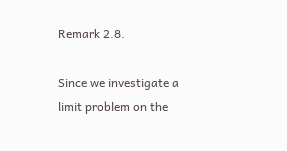Remark 2.8.

Since we investigate a limit problem on the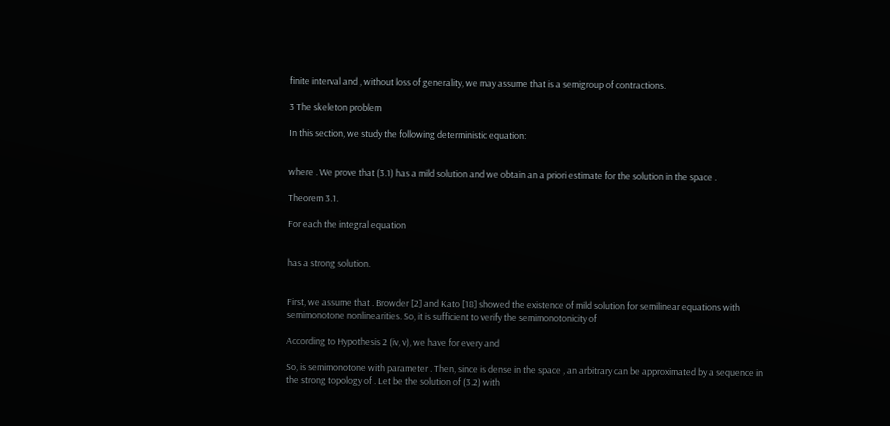finite interval and , without loss of generality, we may assume that is a semigroup of contractions.

3 The skeleton problem

In this section, we study the following deterministic equation:


where . We prove that (3.1) has a mild solution and we obtain an a priori estimate for the solution in the space .

Theorem 3.1.

For each the integral equation


has a strong solution.


First, we assume that . Browder [2] and Kato [18] showed the existence of mild solution for semilinear equations with semimonotone nonlinearities. So, it is sufficient to verify the semimonotonicity of

According to Hypothesis 2 (iv, v), we have for every and

So, is semimonotone with parameter . Then, since is dense in the space , an arbitrary can be approximated by a sequence in the strong topology of . Let be the solution of (3.2) with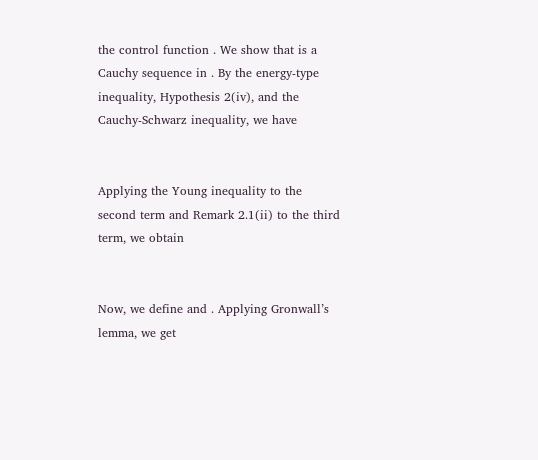the control function . We show that is a Cauchy sequence in . By the energy-type inequality, Hypothesis 2(iv), and the Cauchy-Schwarz inequality, we have


Applying the Young inequality to the second term and Remark 2.1(ii) to the third term, we obtain


Now, we define and . Applying Gronwall’s lemma, we get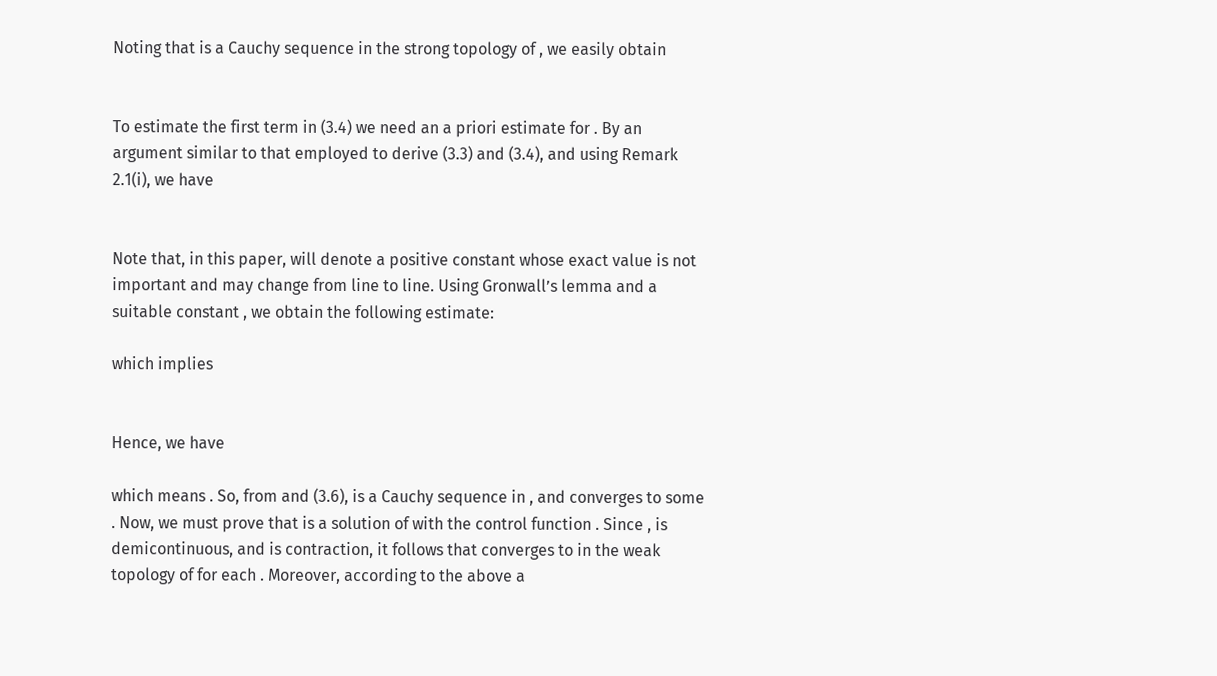Noting that is a Cauchy sequence in the strong topology of , we easily obtain


To estimate the first term in (3.4) we need an a priori estimate for . By an argument similar to that employed to derive (3.3) and (3.4), and using Remark 2.1(i), we have


Note that, in this paper, will denote a positive constant whose exact value is not important and may change from line to line. Using Gronwall’s lemma and a suitable constant , we obtain the following estimate:

which implies


Hence, we have

which means . So, from and (3.6), is a Cauchy sequence in , and converges to some . Now, we must prove that is a solution of with the control function . Since , is demicontinuous, and is contraction, it follows that converges to in the weak topology of for each . Moreover, according to the above a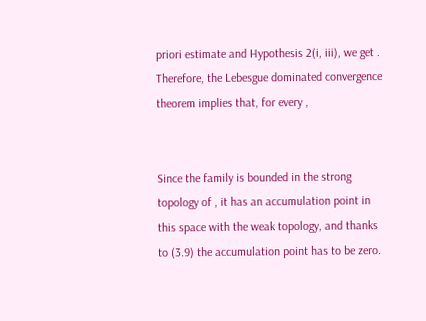priori estimate and Hypothesis 2(i, iii), we get . Therefore, the Lebesgue dominated convergence theorem implies that, for every ,


Since the family is bounded in the strong topology of , it has an accumulation point in this space with the weak topology, and thanks to (3.9) the accumulation point has to be zero.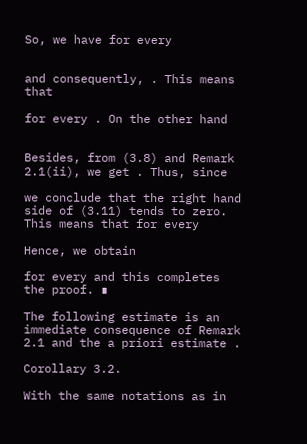So, we have for every


and consequently, . This means that

for every . On the other hand


Besides, from (3.8) and Remark 2.1(ii), we get . Thus, since

we conclude that the right hand side of (3.11) tends to zero. This means that for every

Hence, we obtain

for every and this completes the proof. ∎

The following estimate is an immediate consequence of Remark 2.1 and the a priori estimate .

Corollary 3.2.

With the same notations as in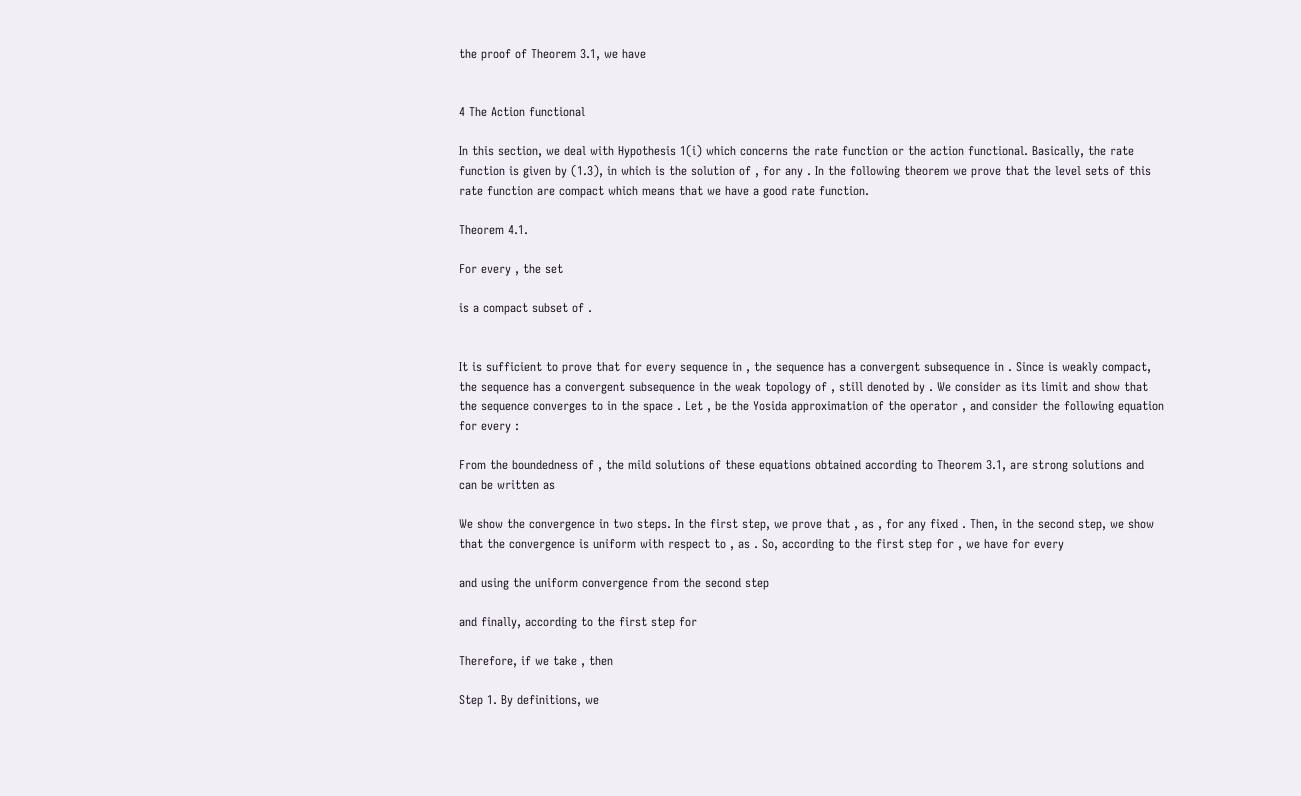the proof of Theorem 3.1, we have


4 The Action functional

In this section, we deal with Hypothesis 1(i) which concerns the rate function or the action functional. Basically, the rate function is given by (1.3), in which is the solution of , for any . In the following theorem we prove that the level sets of this rate function are compact which means that we have a good rate function.

Theorem 4.1.

For every , the set

is a compact subset of .


It is sufficient to prove that for every sequence in , the sequence has a convergent subsequence in . Since is weakly compact, the sequence has a convergent subsequence in the weak topology of , still denoted by . We consider as its limit and show that the sequence converges to in the space . Let , be the Yosida approximation of the operator , and consider the following equation for every :

From the boundedness of , the mild solutions of these equations obtained according to Theorem 3.1, are strong solutions and can be written as

We show the convergence in two steps. In the first step, we prove that , as , for any fixed . Then, in the second step, we show that the convergence is uniform with respect to , as . So, according to the first step for , we have for every

and using the uniform convergence from the second step

and finally, according to the first step for

Therefore, if we take , then

Step 1. By definitions, we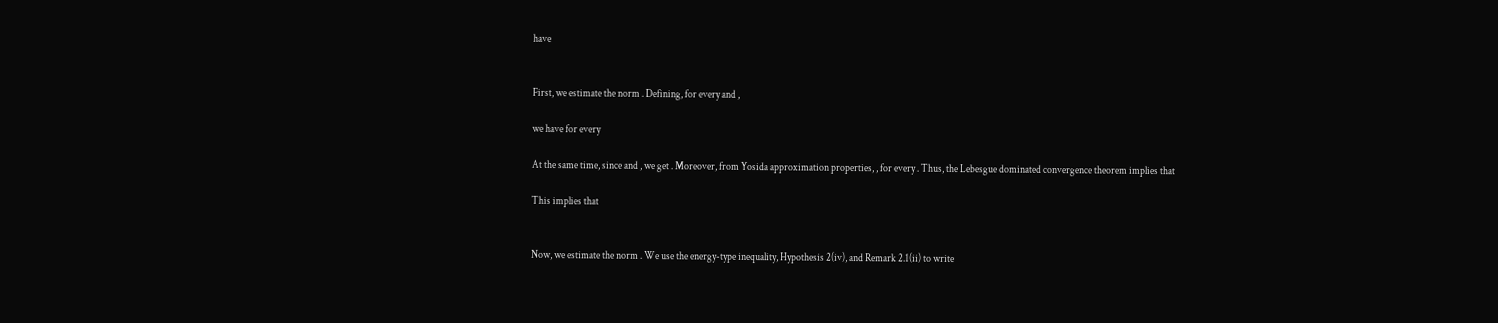have


First, we estimate the norm . Defining, for every and ,

we have for every

At the same time, since and , we get . Moreover, from Yosida approximation properties, , for every . Thus, the Lebesgue dominated convergence theorem implies that

This implies that


Now, we estimate the norm . We use the energy-type inequality, Hypothesis 2(iv), and Remark 2.1(ii) to write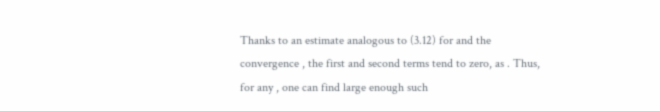Thanks to an estimate analogous to (3.12) for and the convergence , the first and second terms tend to zero, as . Thus, for any , one can find large enough such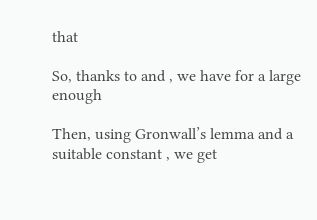that

So, thanks to and , we have for a large enough

Then, using Gronwall’s lemma and a suitable constant , we get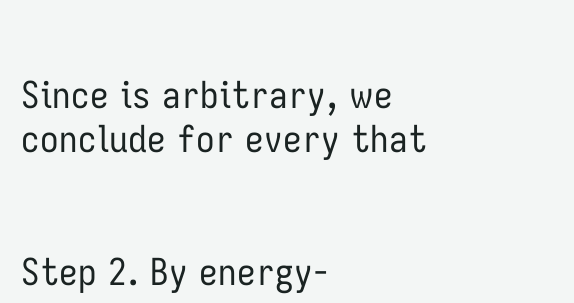Since is arbitrary, we conclude for every that


Step 2. By energy-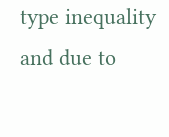type inequality and due to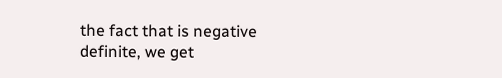the fact that is negative definite, we get